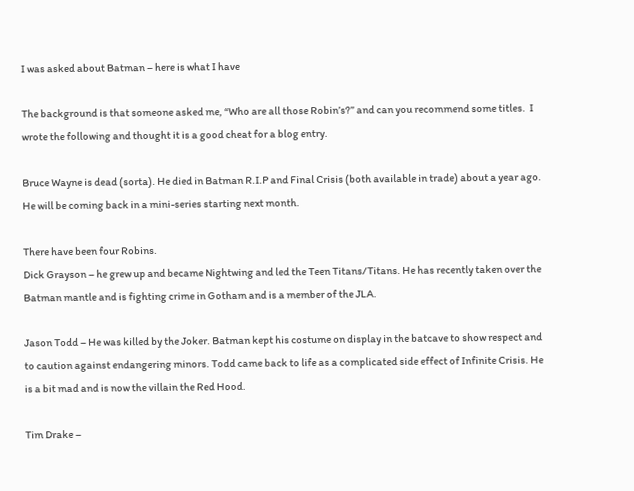I was asked about Batman – here is what I have

The background is that someone asked me, “Who are all those Robin’s?” and can you recommend some titles.  I wrote the following and thought it is a good cheat for a blog entry.

Bruce Wayne is dead (sorta). He died in Batman R.I.P and Final Crisis (both available in trade) about a year ago. He will be coming back in a mini-series starting next month.

There have been four Robins.
Dick Grayson – he grew up and became Nightwing and led the Teen Titans/Titans. He has recently taken over the Batman mantle and is fighting crime in Gotham and is a member of the JLA.

Jason Todd – He was killed by the Joker. Batman kept his costume on display in the batcave to show respect and to caution against endangering minors. Todd came back to life as a complicated side effect of Infinite Crisis. He is a bit mad and is now the villain the Red Hood.

Tim Drake –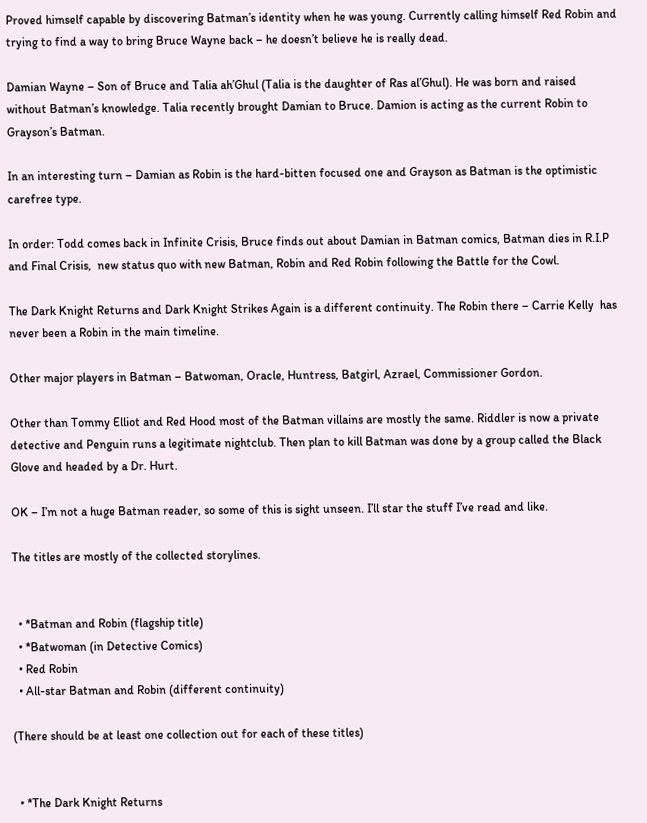Proved himself capable by discovering Batman’s identity when he was young. Currently calling himself Red Robin and trying to find a way to bring Bruce Wayne back – he doesn’t believe he is really dead.

Damian Wayne – Son of Bruce and Talia ah’Ghul (Talia is the daughter of Ras al’Ghul). He was born and raised without Batman’s knowledge. Talia recently brought Damian to Bruce. Damion is acting as the current Robin to Grayson’s Batman.

In an interesting turn – Damian as Robin is the hard-bitten focused one and Grayson as Batman is the optimistic carefree type.

In order: Todd comes back in Infinite Crisis, Bruce finds out about Damian in Batman comics, Batman dies in R.I.P and Final Crisis,  new status quo with new Batman, Robin and Red Robin following the Battle for the Cowl.

The Dark Knight Returns and Dark Knight Strikes Again is a different continuity. The Robin there – Carrie Kelly  has never been a Robin in the main timeline.

Other major players in Batman – Batwoman, Oracle, Huntress, Batgirl, Azrael, Commissioner Gordon.

Other than Tommy Elliot and Red Hood most of the Batman villains are mostly the same. Riddler is now a private detective and Penguin runs a legitimate nightclub. Then plan to kill Batman was done by a group called the Black Glove and headed by a Dr. Hurt.

OK – I’m not a huge Batman reader, so some of this is sight unseen. I’ll star the stuff I’ve read and like.

The titles are mostly of the collected storylines.


  • *Batman and Robin (flagship title)
  • *Batwoman (in Detective Comics)
  • Red Robin
  • All-star Batman and Robin (different continuity)

(There should be at least one collection out for each of these titles)


  • *The Dark Knight Returns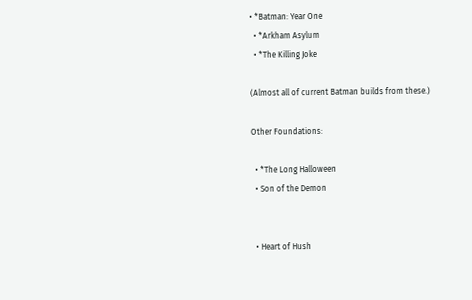• *Batman: Year One
  • *Arkham Asylum
  • *The Killing Joke

(Almost all of current Batman builds from these.)

Other Foundations:

  • *The Long Halloween
  • Son of the Demon


  • Heart of Hush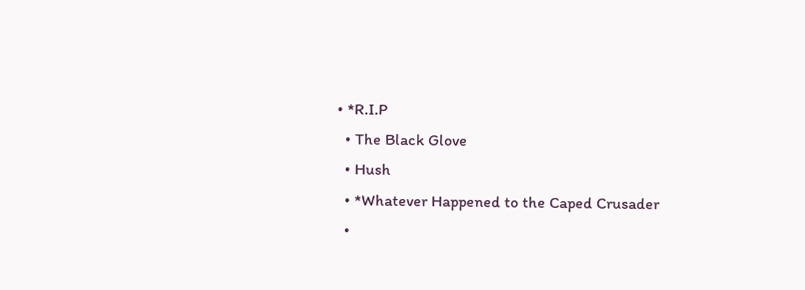• *R.I.P
  • The Black Glove
  • Hush
  • *Whatever Happened to the Caped Crusader
  •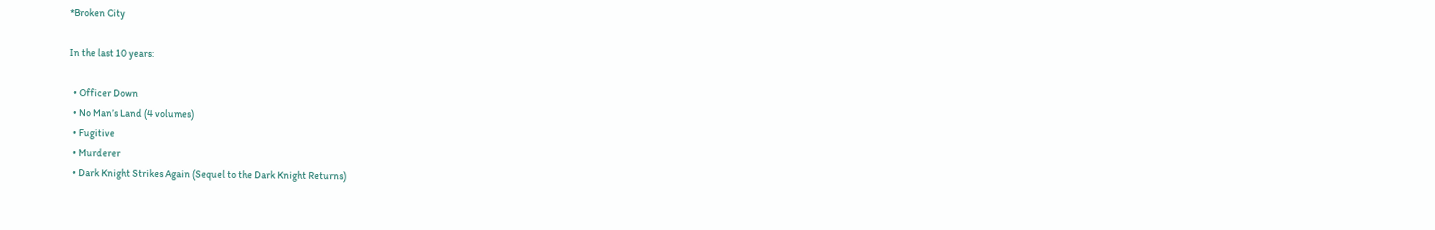*Broken City

In the last 10 years:

  • Officer Down
  • No Man’s Land (4 volumes)
  • Fugitive
  • Murderer
  • Dark Knight Strikes Again (Sequel to the Dark Knight Returns)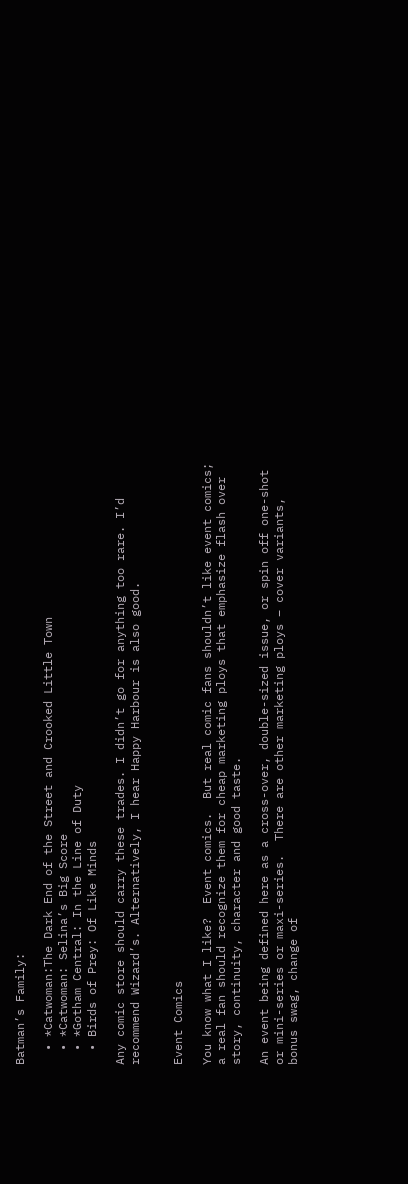Batman’s Family:

  • *Catwoman:The Dark End of the Street and Crooked Little Town
  • *Catwoman: Selina’s Big Score
  • *Gotham Central: In the Line of Duty
  • Birds of Prey: Of Like Minds

Any comic store should carry these trades. I didn’t go for anything too rare. I’d recommend Wizard’s. Alternatively, I hear Happy Harbour is also good.


Event Comics

You know what I like?  Event comics.  But real comic fans shouldn’t like event comics; a real fan should recognize them for cheap marketing ploys that emphasize flash over story, continuity, character and good taste.

An event being defined here as a cross-over, double-sized issue, or spin off one-shot or mini-series or maxi-series.  There are other marketing ploys – cover variants, bonus swag, change of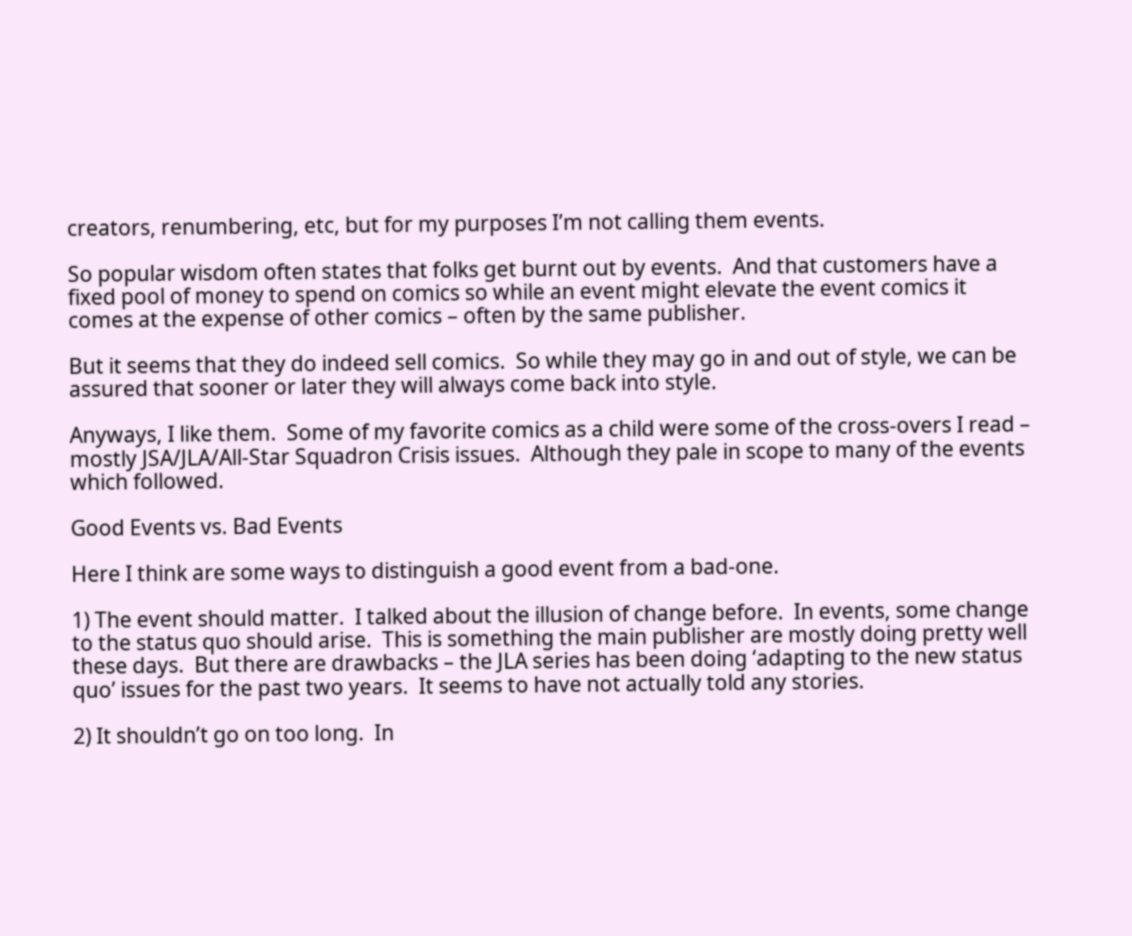creators, renumbering, etc, but for my purposes I’m not calling them events.

So popular wisdom often states that folks get burnt out by events.  And that customers have a fixed pool of money to spend on comics so while an event might elevate the event comics it comes at the expense of other comics – often by the same publisher.

But it seems that they do indeed sell comics.  So while they may go in and out of style, we can be assured that sooner or later they will always come back into style.

Anyways, I like them.  Some of my favorite comics as a child were some of the cross-overs I read – mostly JSA/JLA/All-Star Squadron Crisis issues.  Although they pale in scope to many of the events which followed.

Good Events vs. Bad Events

Here I think are some ways to distinguish a good event from a bad-one.

1) The event should matter.  I talked about the illusion of change before.  In events, some change to the status quo should arise.  This is something the main publisher are mostly doing pretty well these days.  But there are drawbacks – the JLA series has been doing ‘adapting to the new status quo’ issues for the past two years.  It seems to have not actually told any stories.

2) It shouldn’t go on too long.  In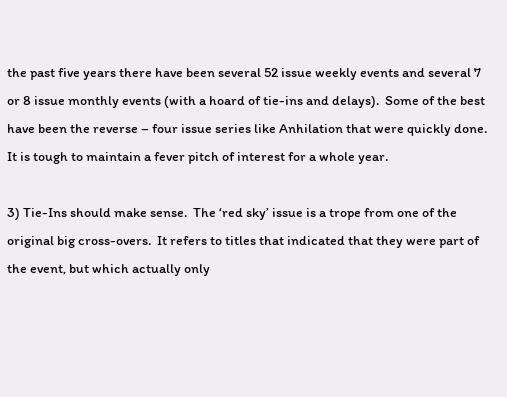the past five years there have been several 52 issue weekly events and several 7 or 8 issue monthly events (with a hoard of tie-ins and delays).  Some of the best have been the reverse – four issue series like Anhilation that were quickly done.  It is tough to maintain a fever pitch of interest for a whole year.

3) Tie-Ins should make sense.  The ‘red sky’ issue is a trope from one of the original big cross-overs.  It refers to titles that indicated that they were part of the event, but which actually only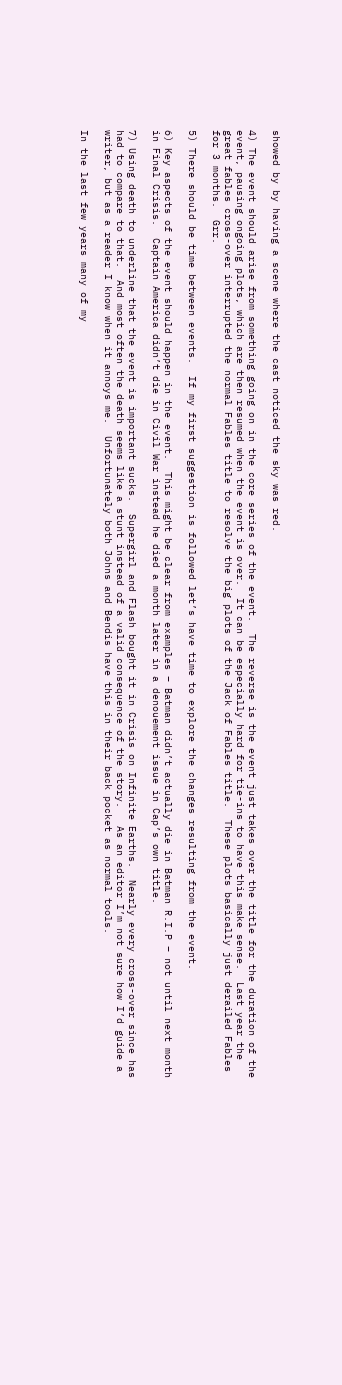showed by by having a scene where the cast noticed the sky was red.

4) The event should arise from something going on in the core series of the event.  The reverse is the event just takes over the title for the duration of the event, pausing ongoing plots, which are then resumed when the event is over.  It can be especially hard for tie-ins to have this make sense.  Last year the great fables cross-over interrupted the normal Fables title to resolve the big plots of the Jack of Fables title.  These plots basically just derailed Fables for 3 months.  Grr.

5) There should be time between events.  If my first suggestion is followed let’s have time to explore the changes resulting from the event.

6) Key aspects of the event should happen in the event.  This might be clear from examples – Batman didn’t actually die in Batman R.I.P – not until next month in Final Crisis.  Captain America didn’t die in Civil War instead he died a month later in a denouement issue in Cap’s own title.

7) Using death to underline that the event is important sucks.  Supergirl and Flash bought it in Crisis on Infinite Earths.  Nearly every cross-over since has had to compare to that.  And most often the death seems like a stunt instead of a valid consequence of the story.   As an editor I’m not sure how I’d guide a writer, but as a reader I know when it annoys me.  Unfortunately both Johns and Bendis have this in their back pocket as normal tools.

In the last few years many of my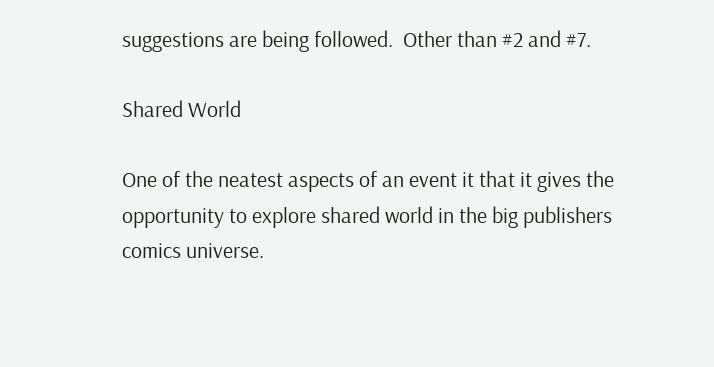suggestions are being followed.  Other than #2 and #7.

Shared World

One of the neatest aspects of an event it that it gives the opportunity to explore shared world in the big publishers comics universe.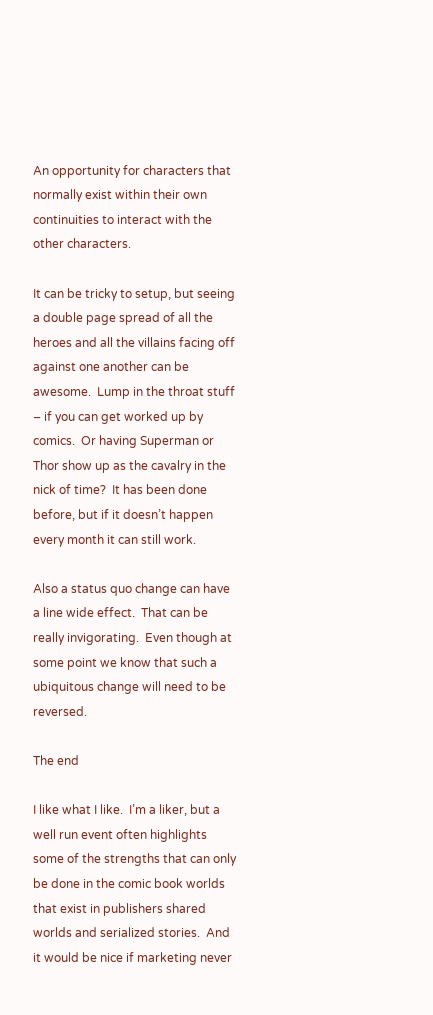An opportunity for characters that normally exist within their own continuities to interact with the other characters.

It can be tricky to setup, but seeing a double page spread of all the heroes and all the villains facing off against one another can be awesome.  Lump in the throat stuff – if you can get worked up by comics.  Or having Superman or Thor show up as the cavalry in the nick of time?  It has been done before, but if it doesn’t happen every month it can still work.

Also a status quo change can have a line wide effect.  That can be really invigorating.  Even though at some point we know that such a ubiquitous change will need to be reversed.

The end

I like what I like.  I’m a liker, but a well run event often highlights some of the strengths that can only be done in the comic book worlds that exist in publishers shared worlds and serialized stories.  And it would be nice if marketing never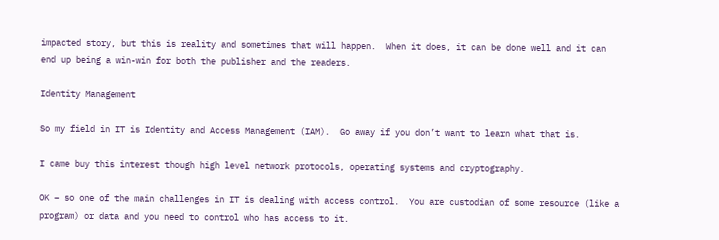impacted story, but this is reality and sometimes that will happen.  When it does, it can be done well and it can end up being a win-win for both the publisher and the readers.

Identity Management

So my field in IT is Identity and Access Management (IAM).  Go away if you don’t want to learn what that is.

I came buy this interest though high level network protocols, operating systems and cryptography.

OK – so one of the main challenges in IT is dealing with access control.  You are custodian of some resource (like a program) or data and you need to control who has access to it.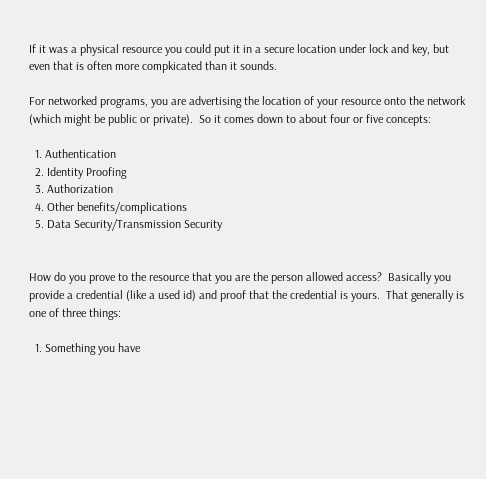If it was a physical resource you could put it in a secure location under lock and key, but even that is often more compkicated than it sounds.

For networked programs, you are advertising the location of your resource onto the network (which might be public or private).  So it comes down to about four or five concepts:

  1. Authentication
  2. Identity Proofing
  3. Authorization
  4. Other benefits/complications
  5. Data Security/Transmission Security


How do you prove to the resource that you are the person allowed access?  Basically you provide a credential (like a used id) and proof that the credential is yours.  That generally is one of three things:

  1. Something you have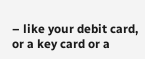– like your debit card, or a key card or a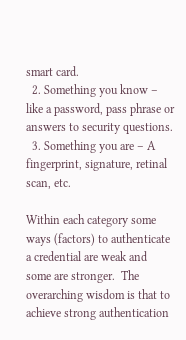smart card.
  2. Something you know – like a password, pass phrase or answers to security questions.
  3. Something you are – A fingerprint, signature, retinal scan, etc.

Within each category some ways (factors) to authenticate a credential are weak and some are stronger.  The overarching wisdom is that to achieve strong authentication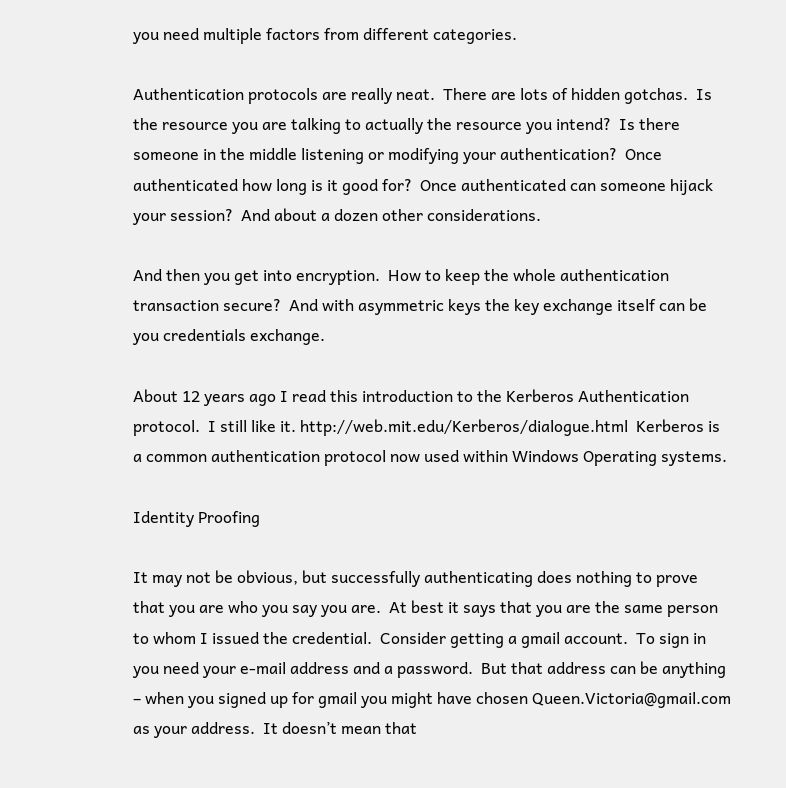you need multiple factors from different categories.

Authentication protocols are really neat.  There are lots of hidden gotchas.  Is the resource you are talking to actually the resource you intend?  Is there someone in the middle listening or modifying your authentication?  Once authenticated how long is it good for?  Once authenticated can someone hijack your session?  And about a dozen other considerations.

And then you get into encryption.  How to keep the whole authentication transaction secure?  And with asymmetric keys the key exchange itself can be you credentials exchange.

About 12 years ago I read this introduction to the Kerberos Authentication protocol.  I still like it. http://web.mit.edu/Kerberos/dialogue.html  Kerberos is a common authentication protocol now used within Windows Operating systems.

Identity Proofing

It may not be obvious, but successfully authenticating does nothing to prove that you are who you say you are.  At best it says that you are the same person to whom I issued the credential.  Consider getting a gmail account.  To sign in you need your e-mail address and a password.  But that address can be anything – when you signed up for gmail you might have chosen Queen.Victoria@gmail.com as your address.  It doesn’t mean that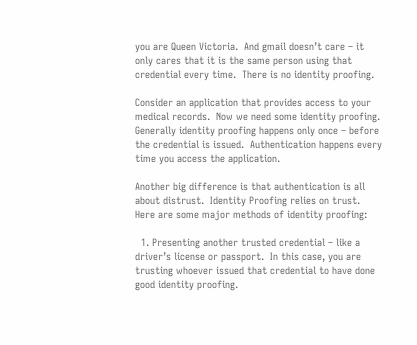you are Queen Victoria.  And gmail doesn’t care – it only cares that it is the same person using that credential every time.  There is no identity proofing.

Consider an application that provides access to your medical records.  Now we need some identity proofing.  Generally identity proofing happens only once – before the credential is issued.  Authentication happens every time you access the application.

Another big difference is that authentication is all about distrust.  Identity Proofing relies on trust.  Here are some major methods of identity proofing:

  1. Presenting another trusted credential – like a driver’s license or passport.  In this case, you are trusting whoever issued that credential to have done good identity proofing.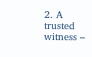2. A trusted witness –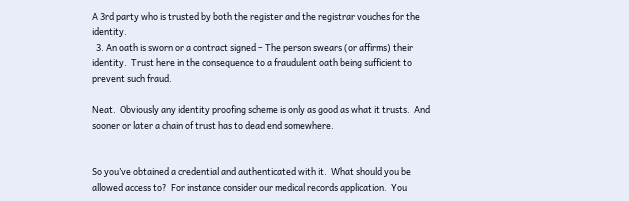A 3rd party who is trusted by both the register and the registrar vouches for the identity.
  3. An oath is sworn or a contract signed – The person swears (or affirms) their identity.  Trust here in the consequence to a fraudulent oath being sufficient to prevent such fraud.

Neat.  Obviously any identity proofing scheme is only as good as what it trusts.  And sooner or later a chain of trust has to dead end somewhere.


So you’ve obtained a credential and authenticated with it.  What should you be allowed access to?  For instance consider our medical records application.  You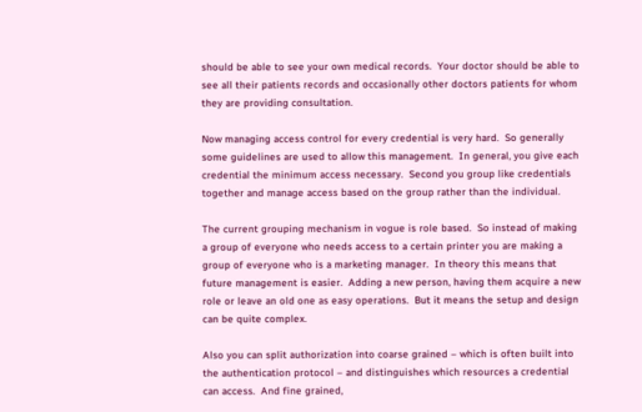should be able to see your own medical records.  Your doctor should be able to see all their patients records and occasionally other doctors patients for whom they are providing consultation.

Now managing access control for every credential is very hard.  So generally some guidelines are used to allow this management.  In general, you give each credential the minimum access necessary.  Second you group like credentials together and manage access based on the group rather than the individual.

The current grouping mechanism in vogue is role based.  So instead of making a group of everyone who needs access to a certain printer you are making a group of everyone who is a marketing manager.  In theory this means that future management is easier.  Adding a new person, having them acquire a new role or leave an old one as easy operations.  But it means the setup and design can be quite complex.

Also you can split authorization into coarse grained – which is often built into the authentication protocol – and distinguishes which resources a credential can access.  And fine grained,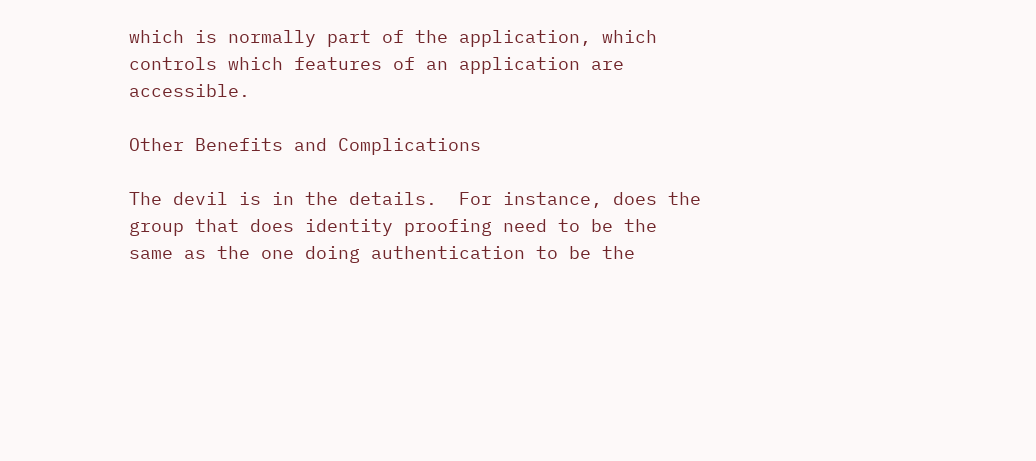which is normally part of the application, which controls which features of an application are accessible.

Other Benefits and Complications

The devil is in the details.  For instance, does the group that does identity proofing need to be the same as the one doing authentication to be the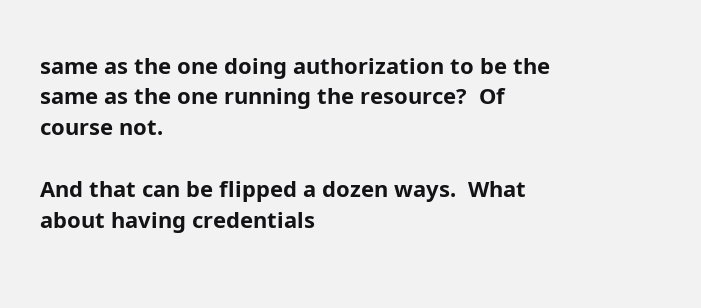same as the one doing authorization to be the same as the one running the resource?  Of course not.

And that can be flipped a dozen ways.  What about having credentials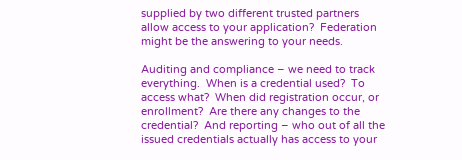supplied by two different trusted partners allow access to your application?  Federation might be the answering to your needs.

Auditing and compliance – we need to track everything.  When is a credential used?  To access what?  When did registration occur, or enrollment?  Are there any changes to the credential?  And reporting – who out of all the issued credentials actually has access to your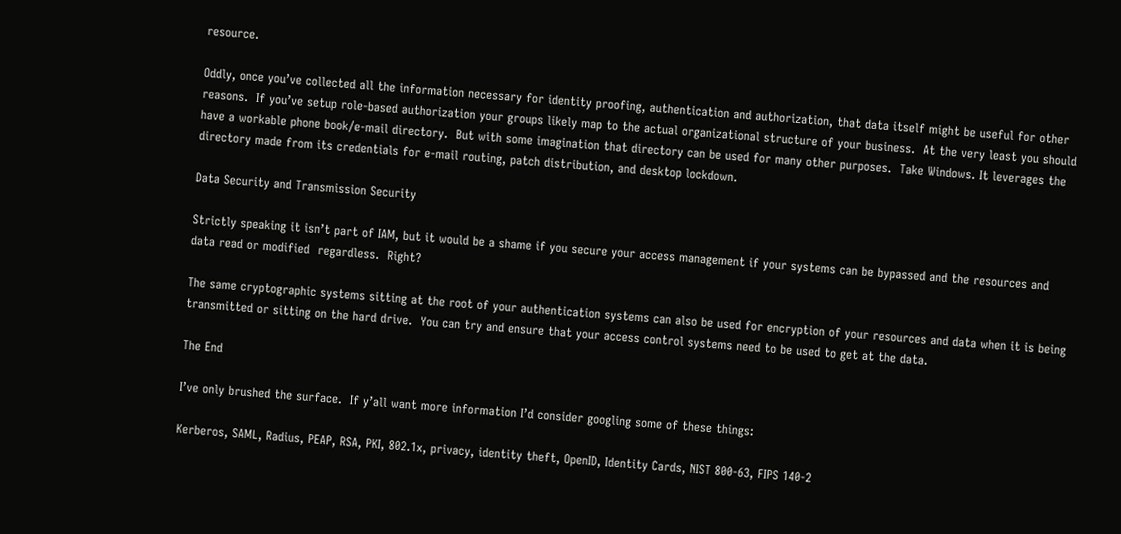resource.

Oddly, once you’ve collected all the information necessary for identity proofing, authentication and authorization, that data itself might be useful for other reasons.  If you’ve setup role-based authorization your groups likely map to the actual organizational structure of your business.  At the very least you should have a workable phone book/e-mail directory.  But with some imagination that directory can be used for many other purposes.  Take Windows. It leverages the directory made from its credentials for e-mail routing, patch distribution, and desktop lockdown.

Data Security and Transmission Security

Strictly speaking it isn’t part of IAM, but it would be a shame if you secure your access management if your systems can be bypassed and the resources and data read or modified  regardless.  Right?

The same cryptographic systems sitting at the root of your authentication systems can also be used for encryption of your resources and data when it is being transmitted or sitting on the hard drive.  You can try and ensure that your access control systems need to be used to get at the data.

The End

I’ve only brushed the surface.  If y’all want more information I’d consider googling some of these things:

Kerberos, SAML, Radius, PEAP, RSA, PKI, 802.1x, privacy, identity theft, OpenID, Identity Cards, NIST 800-63, FIPS 140-2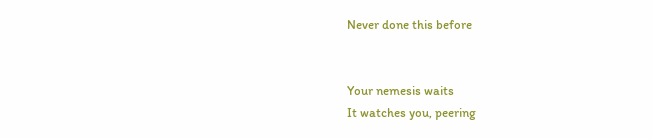Never done this before


Your nemesis waits
It watches you, peering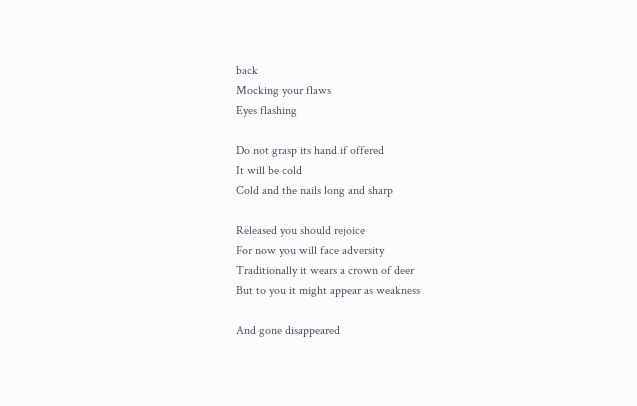back
Mocking your flaws
Eyes flashing

Do not grasp its hand if offered
It will be cold
Cold and the nails long and sharp

Released you should rejoice
For now you will face adversity
Traditionally it wears a crown of deer
But to you it might appear as weakness

And gone disappeared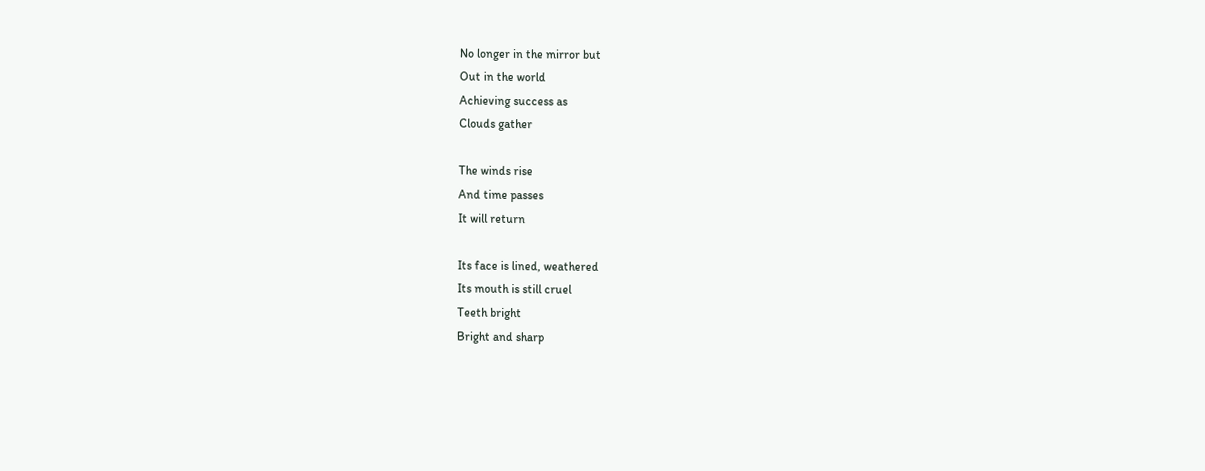No longer in the mirror but
Out in the world
Achieving success as
Clouds gather

The winds rise
And time passes
It will return

Its face is lined, weathered
Its mouth is still cruel
Teeth bright
Bright and sharp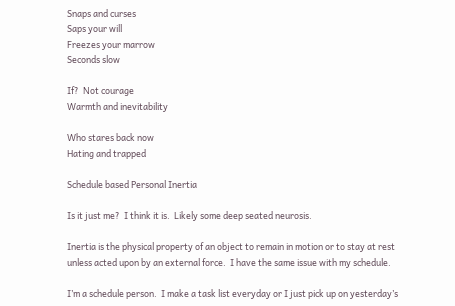Snaps and curses
Saps your will
Freezes your marrow
Seconds slow

If?  Not courage
Warmth and inevitability

Who stares back now
Hating and trapped

Schedule based Personal Inertia

Is it just me?  I think it is.  Likely some deep seated neurosis.

Inertia is the physical property of an object to remain in motion or to stay at rest unless acted upon by an external force.  I have the same issue with my schedule.

I’m a schedule person.  I make a task list everyday or I just pick up on yesterday’s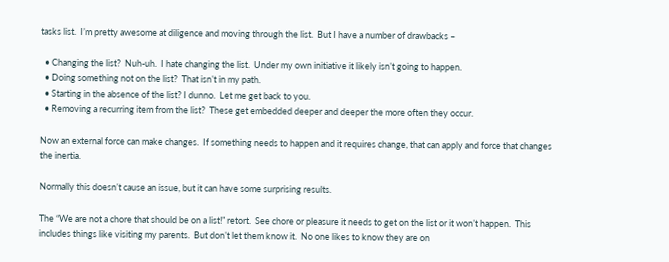tasks list.  I’m pretty awesome at diligence and moving through the list.  But I have a number of drawbacks –

  • Changing the list?  Nuh-uh.  I hate changing the list.  Under my own initiative it likely isn’t going to happen.
  • Doing something not on the list?  That isn’t in my path.
  • Starting in the absence of the list? I dunno.  Let me get back to you.
  • Removing a recurring item from the list?  These get embedded deeper and deeper the more often they occur.

Now an external force can make changes.  If something needs to happen and it requires change, that can apply and force that changes the inertia.

Normally this doesn’t cause an issue, but it can have some surprising results.

The “We are not a chore that should be on a list!” retort.  See chore or pleasure it needs to get on the list or it won’t happen.  This includes things like visiting my parents.  But don’t let them know it.  No one likes to know they are on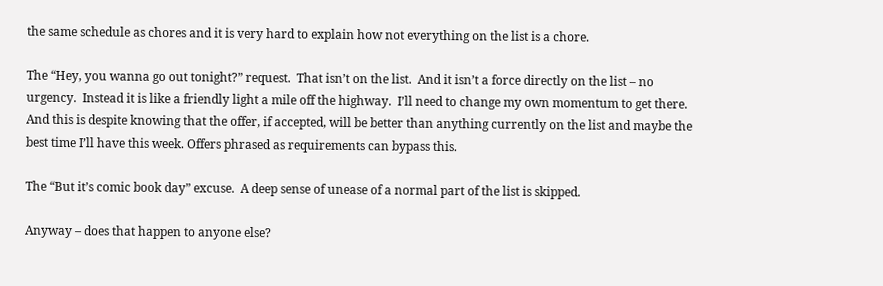the same schedule as chores and it is very hard to explain how not everything on the list is a chore.

The “Hey, you wanna go out tonight?” request.  That isn’t on the list.  And it isn’t a force directly on the list – no urgency.  Instead it is like a friendly light a mile off the highway.  I’ll need to change my own momentum to get there.  And this is despite knowing that the offer, if accepted, will be better than anything currently on the list and maybe the best time I’ll have this week. Offers phrased as requirements can bypass this.

The “But it’s comic book day” excuse.  A deep sense of unease of a normal part of the list is skipped.

Anyway – does that happen to anyone else?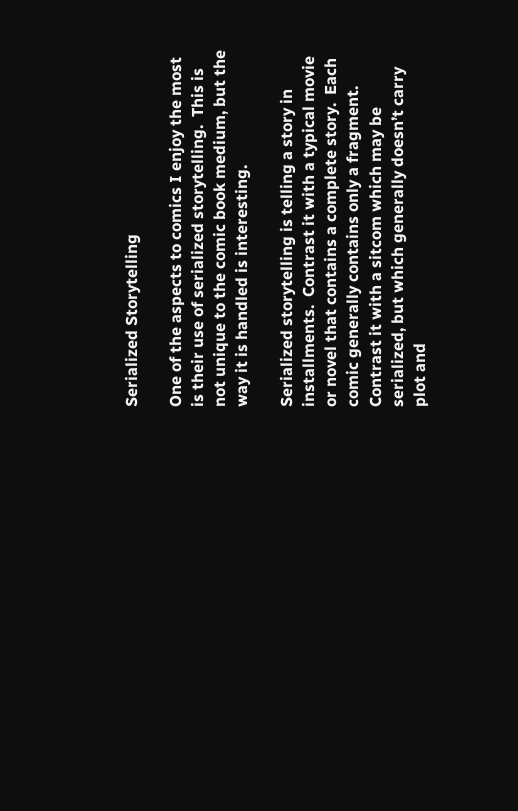Serialized Storytelling

One of the aspects to comics I enjoy the most is their use of serialized storytelling.  This is not unique to the comic book medium, but the way it is handled is interesting.

Serialized storytelling is telling a story in installments.  Contrast it with a typical movie or novel that contains a complete story.  Each comic generally contains only a fragment.  Contrast it with a sitcom which may be serialized, but which generally doesn’t carry plot and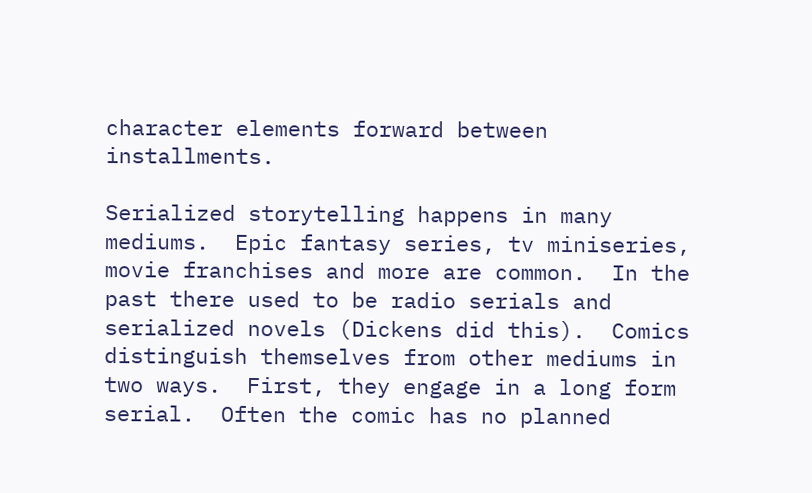character elements forward between installments.

Serialized storytelling happens in many mediums.  Epic fantasy series, tv miniseries, movie franchises and more are common.  In the past there used to be radio serials and serialized novels (Dickens did this).  Comics distinguish themselves from other mediums in two ways.  First, they engage in a long form serial.  Often the comic has no planned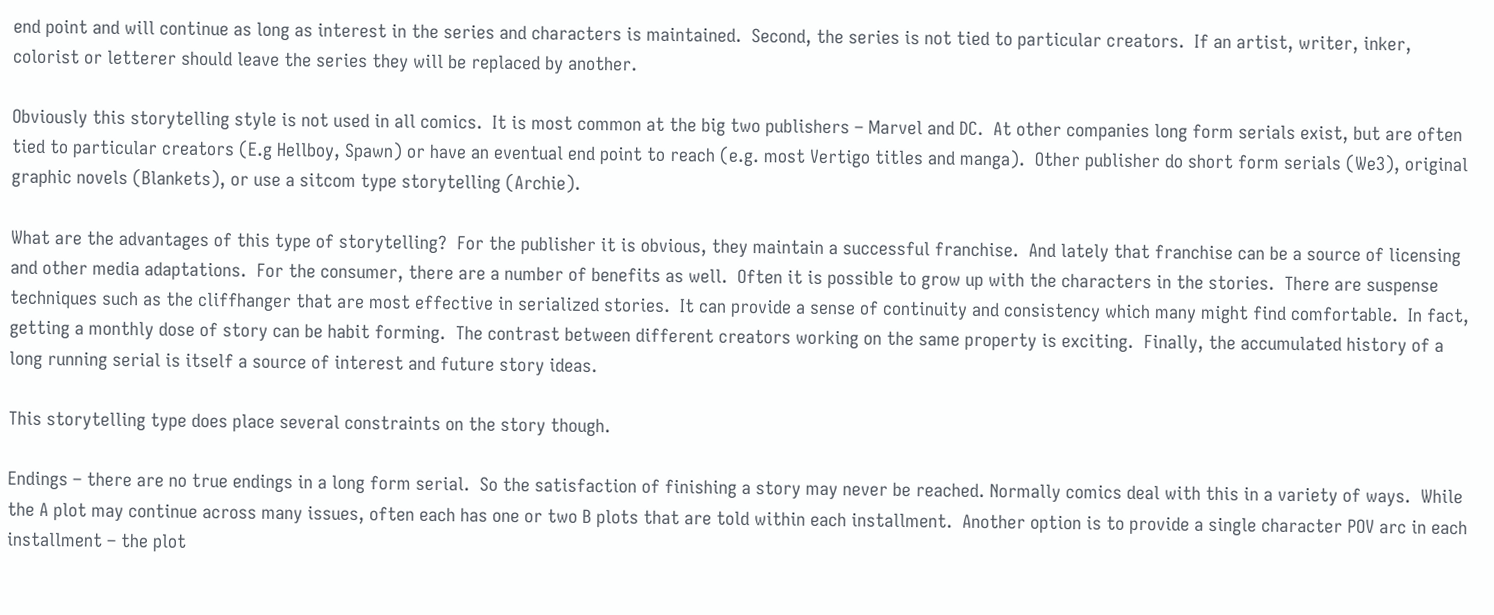end point and will continue as long as interest in the series and characters is maintained.  Second, the series is not tied to particular creators.  If an artist, writer, inker, colorist or letterer should leave the series they will be replaced by another.

Obviously this storytelling style is not used in all comics.  It is most common at the big two publishers – Marvel and DC.  At other companies long form serials exist, but are often tied to particular creators (E.g Hellboy, Spawn) or have an eventual end point to reach (e.g. most Vertigo titles and manga).  Other publisher do short form serials (We3), original graphic novels (Blankets), or use a sitcom type storytelling (Archie).

What are the advantages of this type of storytelling?  For the publisher it is obvious, they maintain a successful franchise.  And lately that franchise can be a source of licensing and other media adaptations.  For the consumer, there are a number of benefits as well.  Often it is possible to grow up with the characters in the stories.  There are suspense techniques such as the cliffhanger that are most effective in serialized stories.  It can provide a sense of continuity and consistency which many might find comfortable.  In fact, getting a monthly dose of story can be habit forming.  The contrast between different creators working on the same property is exciting.  Finally, the accumulated history of a long running serial is itself a source of interest and future story ideas.

This storytelling type does place several constraints on the story though.

Endings – there are no true endings in a long form serial.  So the satisfaction of finishing a story may never be reached. Normally comics deal with this in a variety of ways.  While the A plot may continue across many issues, often each has one or two B plots that are told within each installment.  Another option is to provide a single character POV arc in each installment – the plot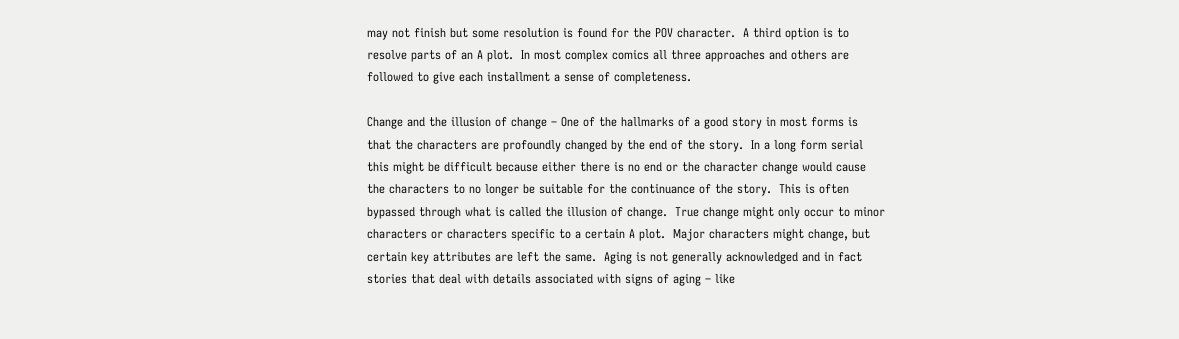may not finish but some resolution is found for the POV character.  A third option is to resolve parts of an A plot.  In most complex comics all three approaches and others are followed to give each installment a sense of completeness.

Change and the illusion of change – One of the hallmarks of a good story in most forms is that the characters are profoundly changed by the end of the story.  In a long form serial this might be difficult because either there is no end or the character change would cause the characters to no longer be suitable for the continuance of the story.  This is often bypassed through what is called the illusion of change.  True change might only occur to minor characters or characters specific to a certain A plot.  Major characters might change, but certain key attributes are left the same.  Aging is not generally acknowledged and in fact stories that deal with details associated with signs of aging – like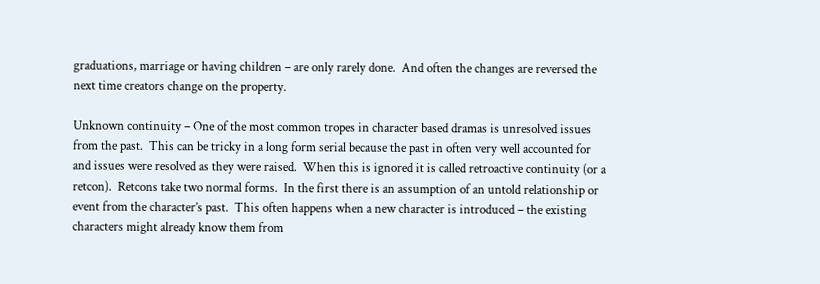graduations, marriage or having children – are only rarely done.  And often the changes are reversed the next time creators change on the property.

Unknown continuity – One of the most common tropes in character based dramas is unresolved issues from the past.  This can be tricky in a long form serial because the past in often very well accounted for and issues were resolved as they were raised.  When this is ignored it is called retroactive continuity (or a retcon).  Retcons take two normal forms.  In the first there is an assumption of an untold relationship or event from the character’s past.  This often happens when a new character is introduced – the existing characters might already know them from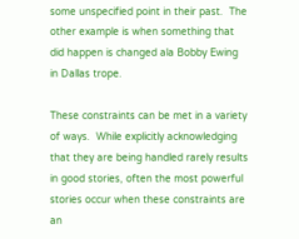some unspecified point in their past.  The other example is when something that did happen is changed ala Bobby Ewing in Dallas trope.

These constraints can be met in a variety of ways.  While explicitly acknowledging that they are being handled rarely results in good stories, often the most powerful stories occur when these constraints are an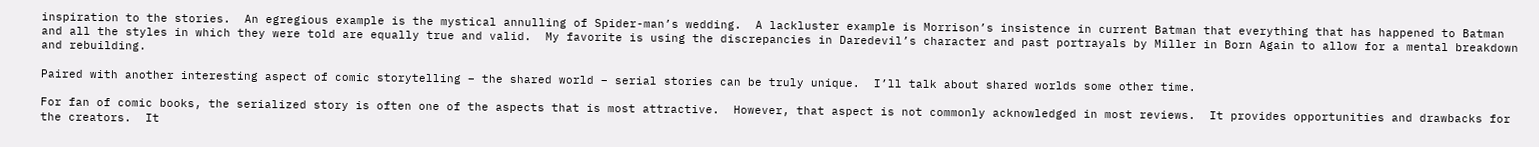inspiration to the stories.  An egregious example is the mystical annulling of Spider-man’s wedding.  A lackluster example is Morrison’s insistence in current Batman that everything that has happened to Batman and all the styles in which they were told are equally true and valid.  My favorite is using the discrepancies in Daredevil’s character and past portrayals by Miller in Born Again to allow for a mental breakdown and rebuilding.

Paired with another interesting aspect of comic storytelling – the shared world – serial stories can be truly unique.  I’ll talk about shared worlds some other time.

For fan of comic books, the serialized story is often one of the aspects that is most attractive.  However, that aspect is not commonly acknowledged in most reviews.  It provides opportunities and drawbacks for the creators.  It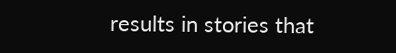results in stories that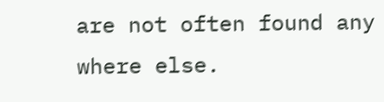are not often found any where else.